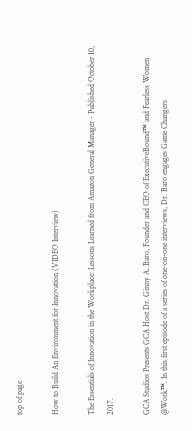top of page

How to Build An Environment for Innovation (VIDEO Interview)

The Essentials of Innovation in the Workplace: Lessons Learned from Amazon General Manager - Published October 10, 2017.

GCA Studios Presents GCA Host Dr. Ginny A. Baro, Founder and CEO of ExecutiveBound™ and Fearless Women @Work™. In this first episode of a series of one-on-one interviews, Dr. Baro engages Game Changers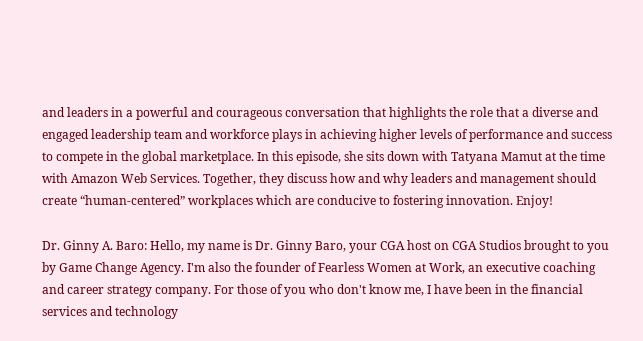and leaders in a powerful and courageous conversation that highlights the role that a diverse and engaged leadership team and workforce plays in achieving higher levels of performance and success to compete in the global marketplace. In this episode, she sits down with Tatyana Mamut at the time with Amazon Web Services. Together, they discuss how and why leaders and management should create “human-centered” workplaces which are conducive to fostering innovation. Enjoy!

Dr. Ginny A. Baro: Hello, my name is Dr. Ginny Baro, your CGA host on CGA Studios brought to you by Game Change Agency. I'm also the founder of Fearless Women at Work, an executive coaching and career strategy company. For those of you who don't know me, I have been in the financial services and technology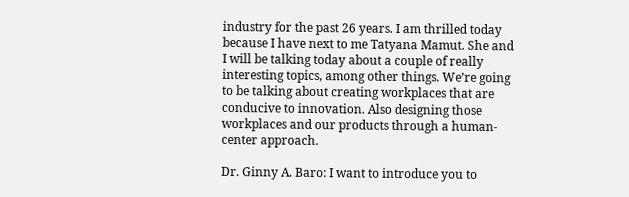industry for the past 26 years. I am thrilled today because I have next to me Tatyana Mamut. She and I will be talking today about a couple of really interesting topics, among other things. We’re going to be talking about creating workplaces that are conducive to innovation. Also designing those workplaces and our products through a human-center approach.

Dr. Ginny A. Baro: I want to introduce you to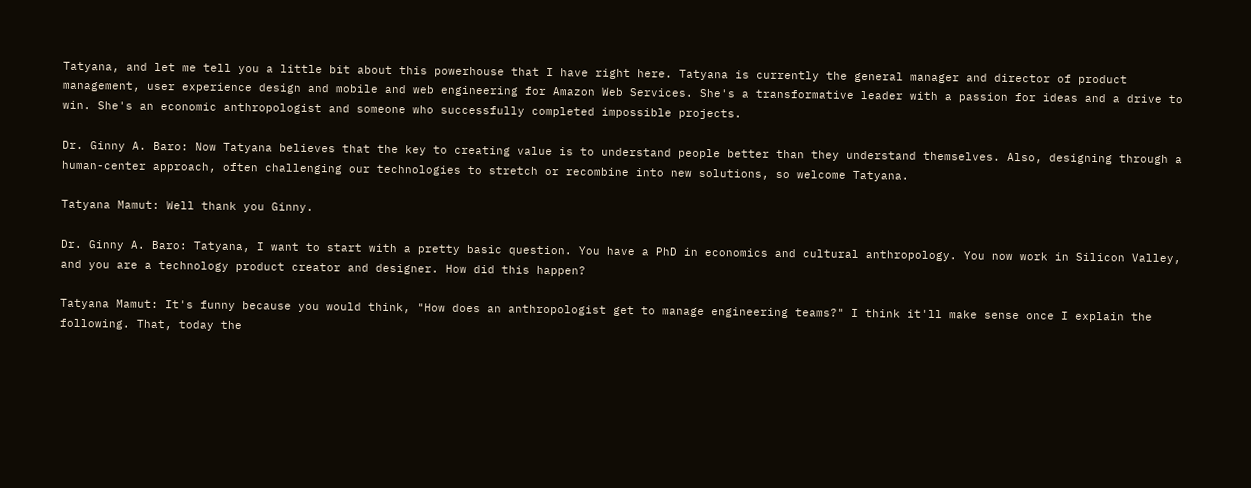Tatyana, and let me tell you a little bit about this powerhouse that I have right here. Tatyana is currently the general manager and director of product management, user experience design and mobile and web engineering for Amazon Web Services. She's a transformative leader with a passion for ideas and a drive to win. She's an economic anthropologist and someone who successfully completed impossible projects.

Dr. Ginny A. Baro: Now Tatyana believes that the key to creating value is to understand people better than they understand themselves. Also, designing through a human-center approach, often challenging our technologies to stretch or recombine into new solutions, so welcome Tatyana.

Tatyana Mamut: Well thank you Ginny.

Dr. Ginny A. Baro: Tatyana, I want to start with a pretty basic question. You have a PhD in economics and cultural anthropology. You now work in Silicon Valley, and you are a technology product creator and designer. How did this happen?

Tatyana Mamut: It's funny because you would think, "How does an anthropologist get to manage engineering teams?" I think it'll make sense once I explain the following. That, today the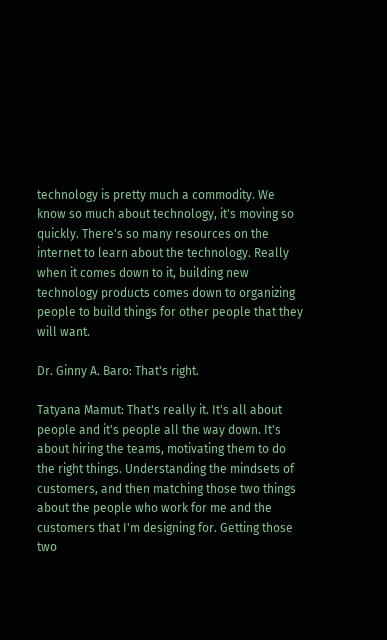technology is pretty much a commodity. We know so much about technology, it's moving so quickly. There's so many resources on the internet to learn about the technology. Really when it comes down to it, building new technology products comes down to organizing people to build things for other people that they will want.

Dr. Ginny A. Baro: That's right.

Tatyana Mamut: That's really it. It's all about people and it's people all the way down. It's about hiring the teams, motivating them to do the right things. Understanding the mindsets of customers, and then matching those two things about the people who work for me and the customers that I'm designing for. Getting those two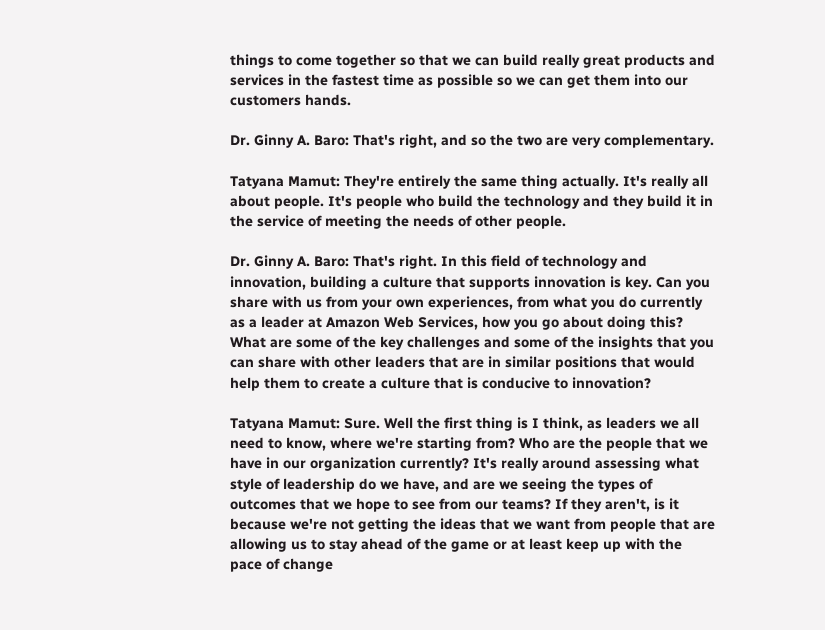things to come together so that we can build really great products and services in the fastest time as possible so we can get them into our customers hands.

Dr. Ginny A. Baro: That's right, and so the two are very complementary.

Tatyana Mamut: They're entirely the same thing actually. It's really all about people. It's people who build the technology and they build it in the service of meeting the needs of other people.

Dr. Ginny A. Baro: That's right. In this field of technology and innovation, building a culture that supports innovation is key. Can you share with us from your own experiences, from what you do currently as a leader at Amazon Web Services, how you go about doing this? What are some of the key challenges and some of the insights that you can share with other leaders that are in similar positions that would help them to create a culture that is conducive to innovation?

Tatyana Mamut: Sure. Well the first thing is I think, as leaders we all need to know, where we're starting from? Who are the people that we have in our organization currently? It's really around assessing what style of leadership do we have, and are we seeing the types of outcomes that we hope to see from our teams? If they aren't, is it because we're not getting the ideas that we want from people that are allowing us to stay ahead of the game or at least keep up with the pace of change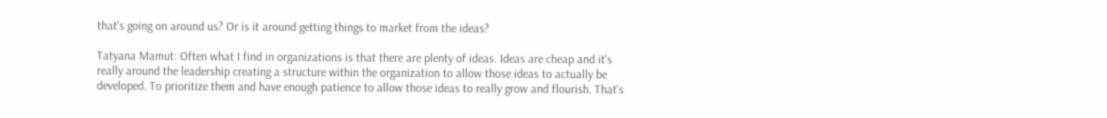that's going on around us? Or is it around getting things to market from the ideas?

Tatyana Mamut: Often what I find in organizations is that there are plenty of ideas. Ideas are cheap and it's really around the leadership creating a structure within the organization to allow those ideas to actually be developed. To prioritize them and have enough patience to allow those ideas to really grow and flourish. That's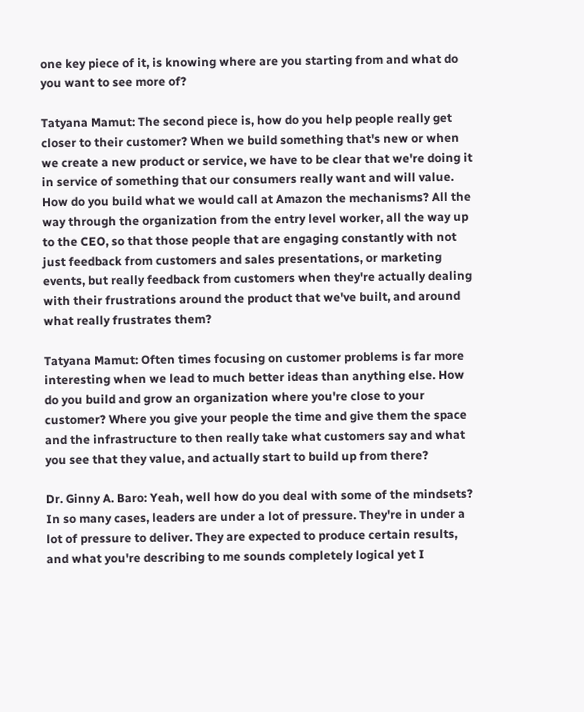one key piece of it, is knowing where are you starting from and what do you want to see more of?

Tatyana Mamut: The second piece is, how do you help people really get closer to their customer? When we build something that's new or when we create a new product or service, we have to be clear that we're doing it in service of something that our consumers really want and will value. How do you build what we would call at Amazon the mechanisms? All the way through the organization from the entry level worker, all the way up to the CEO, so that those people that are engaging constantly with not just feedback from customers and sales presentations, or marketing events, but really feedback from customers when they're actually dealing with their frustrations around the product that we've built, and around what really frustrates them?

Tatyana Mamut: Often times focusing on customer problems is far more interesting when we lead to much better ideas than anything else. How do you build and grow an organization where you're close to your customer? Where you give your people the time and give them the space and the infrastructure to then really take what customers say and what you see that they value, and actually start to build up from there?

Dr. Ginny A. Baro: Yeah, well how do you deal with some of the mindsets? In so many cases, leaders are under a lot of pressure. They're in under a lot of pressure to deliver. They are expected to produce certain results, and what you're describing to me sounds completely logical yet I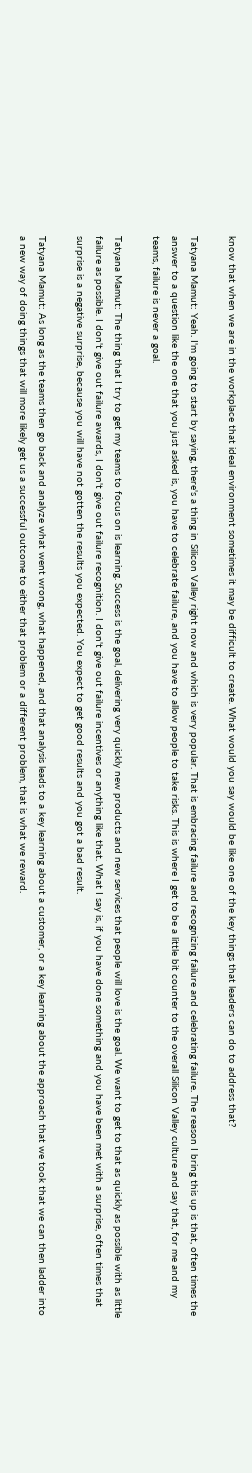know that when we are in the workplace that ideal environment sometimes it may be difficult to create. What would you say would be like one of the key things that leaders can do to address that?

Tatyana Mamut: Yeah. I'm going to start by saying, there's a thing in Silicon Valley right now and which is very popular. That is embracing failure and recognizing failure and celebrating failure. The reason I bring this up is that, often times the answer to a question like the one that you just asked is, you have to celebrate failure, and you have to allow people to take risks. This is where I get to be a little bit counter to the overall Silicon Valley culture and say that, for me and my teams, failure is never a goal.

Tatyana Mamut: The thing that I try to get my teams to focus on is learning. Success is the goal, delivering very quickly new products and new services that people will love is the goal. We want to get to that as quickly as possible with as little failure as possible. I don't give out failure awards, I don't give out failure recognition. I don't give out failure incentives or anything like that. What I say is, if you have done something and you have been met with a surprise, often times that surprise is a negative surprise, because you will have not gotten the results you expected. You expect to get good results and you got a bad result.

Tatyana Mamut: As long as the teams then go back and analyze what went wrong, what happened, and that analysis leads to a key learning about a customer, or a key learning about the approach that we took that we can then ladder into a new way of doing things that will more likely get us a successful outcome to either that problem or a different problem, that is what we reward.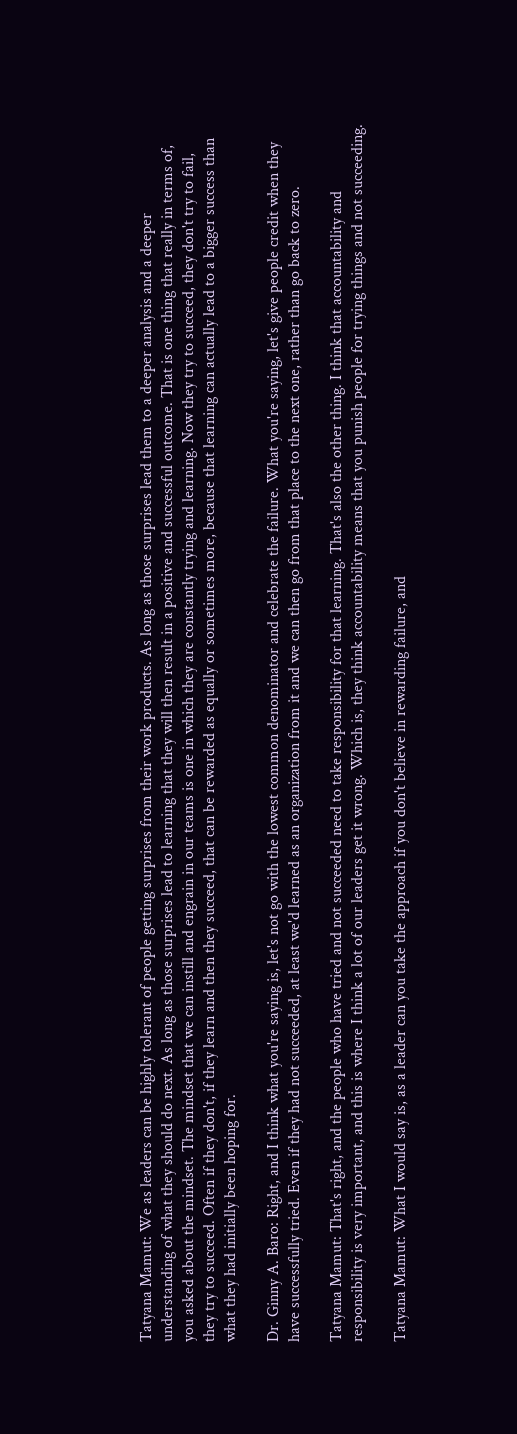Tatyana Mamut: We as leaders can be highly tolerant of people getting surprises from their work products. As long as those surprises lead them to a deeper analysis and a deeper understanding of what they should do next. As long as those surprises lead to learning that they will then result in a positive and successful outcome. That is one thing that really in terms of, you asked about the mindset. The mindset that we can instill and engrain in our teams is one in which they are constantly trying and learning. Now they try to succeed, they don't try to fail, they try to succeed. Often if they don't, if they learn and then they succeed, that can be rewarded as equally or sometimes more, because that learning can actually lead to a bigger success than what they had initially been hoping for.

Dr. Ginny A. Baro: Right, and I think what you're saying is, let's not go with the lowest common denominator and celebrate the failure. What you're saying, let's give people credit when they have successfully tried. Even if they had not succeeded, at least we'd learned as an organization from it and we can then go from that place to the next one, rather than go back to zero.

Tatyana Mamut: That's right, and the people who have tried and not succeeded need to take responsibility for that learning. That's also the other thing. I think that accountability and responsibility is very important, and this is where I think a lot of our leaders get it wrong. Which is, they think accountability means that you punish people for trying things and not succeeding.

Tatyana Mamut: What I would say is, as a leader can you take the approach if you don't believe in rewarding failure, and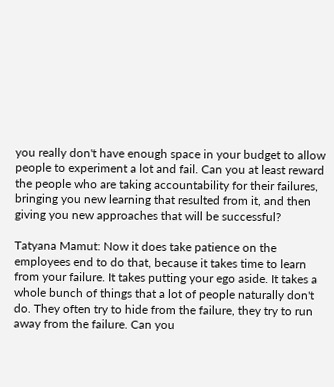you really don't have enough space in your budget to allow people to experiment a lot and fail. Can you at least reward the people who are taking accountability for their failures, bringing you new learning that resulted from it, and then giving you new approaches that will be successful?

Tatyana Mamut: Now it does take patience on the employees end to do that, because it takes time to learn from your failure. It takes putting your ego aside. It takes a whole bunch of things that a lot of people naturally don't do. They often try to hide from the failure, they try to run away from the failure. Can you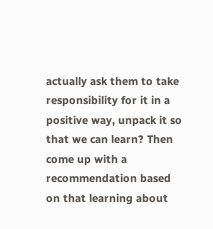actually ask them to take responsibility for it in a positive way, unpack it so that we can learn? Then come up with a recommendation based on that learning about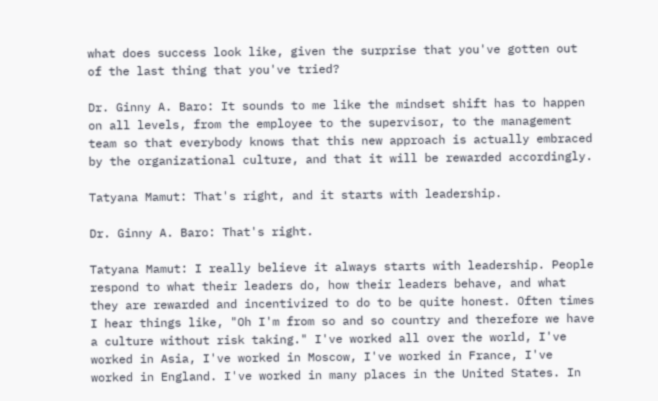what does success look like, given the surprise that you've gotten out of the last thing that you've tried?

Dr. Ginny A. Baro: It sounds to me like the mindset shift has to happen on all levels, from the employee to the supervisor, to the management team so that everybody knows that this new approach is actually embraced by the organizational culture, and that it will be rewarded accordingly.

Tatyana Mamut: That's right, and it starts with leadership.

Dr. Ginny A. Baro: That's right.

Tatyana Mamut: I really believe it always starts with leadership. People respond to what their leaders do, how their leaders behave, and what they are rewarded and incentivized to do to be quite honest. Often times I hear things like, "Oh I'm from so and so country and therefore we have a culture without risk taking." I've worked all over the world, I've worked in Asia, I've worked in Moscow, I've worked in France, I've worked in England. I've worked in many places in the United States. In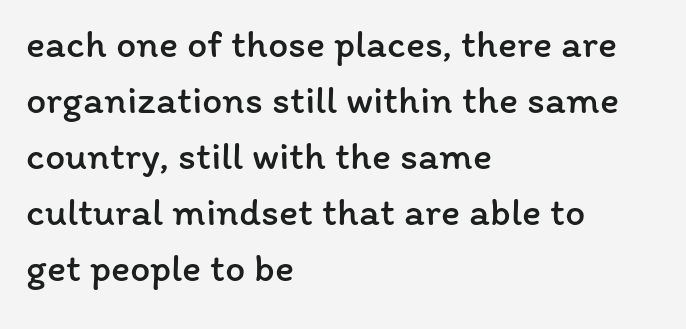each one of those places, there are organizations still within the same country, still with the same cultural mindset that are able to get people to be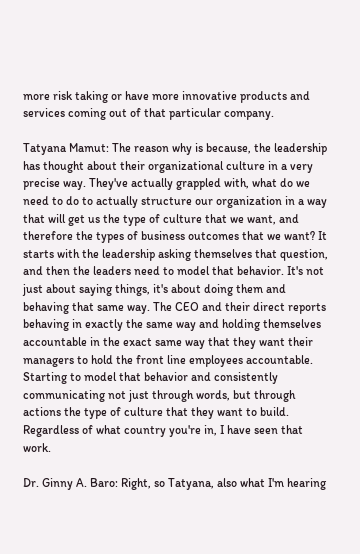more risk taking or have more innovative products and services coming out of that particular company.

Tatyana Mamut: The reason why is because, the leadership has thought about their organizational culture in a very precise way. They've actually grappled with, what do we need to do to actually structure our organization in a way that will get us the type of culture that we want, and therefore the types of business outcomes that we want? It starts with the leadership asking themselves that question, and then the leaders need to model that behavior. It's not just about saying things, it's about doing them and behaving that same way. The CEO and their direct reports behaving in exactly the same way and holding themselves accountable in the exact same way that they want their managers to hold the front line employees accountable. Starting to model that behavior and consistently communicating not just through words, but through actions the type of culture that they want to build. Regardless of what country you're in, I have seen that work.

Dr. Ginny A. Baro: Right, so Tatyana, also what I'm hearing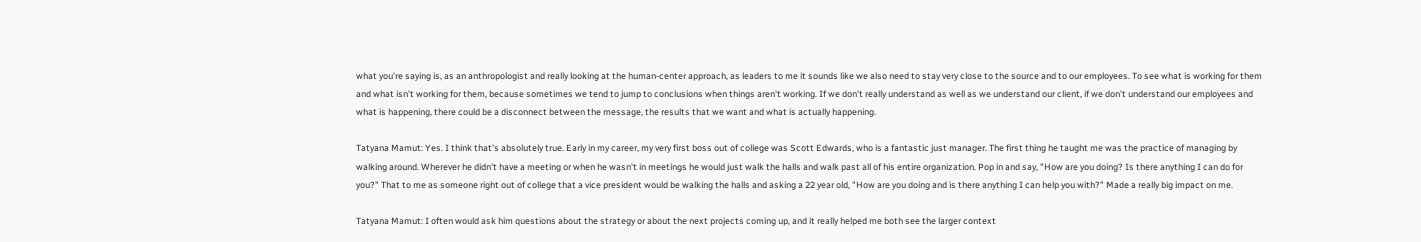what you're saying is, as an anthropologist and really looking at the human-center approach, as leaders to me it sounds like we also need to stay very close to the source and to our employees. To see what is working for them and what isn't working for them, because sometimes we tend to jump to conclusions when things aren't working. If we don't really understand as well as we understand our client, if we don't understand our employees and what is happening, there could be a disconnect between the message, the results that we want and what is actually happening.

Tatyana Mamut: Yes. I think that's absolutely true. Early in my career, my very first boss out of college was Scott Edwards, who is a fantastic just manager. The first thing he taught me was the practice of managing by walking around. Wherever he didn't have a meeting or when he wasn't in meetings he would just walk the halls and walk past all of his entire organization. Pop in and say, "How are you doing? Is there anything I can do for you?" That to me as someone right out of college that a vice president would be walking the halls and asking a 22 year old, "How are you doing and is there anything I can help you with?" Made a really big impact on me.

Tatyana Mamut: I often would ask him questions about the strategy or about the next projects coming up, and it really helped me both see the larger context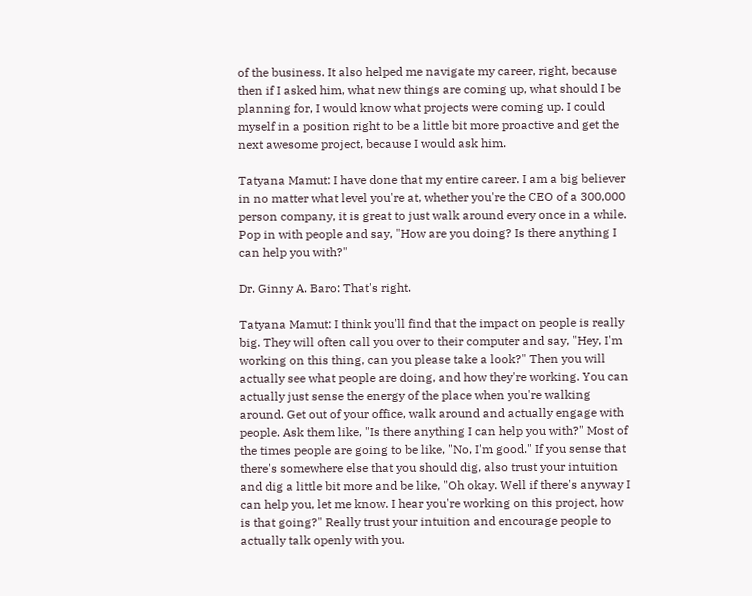of the business. It also helped me navigate my career, right, because then if I asked him, what new things are coming up, what should I be planning for, I would know what projects were coming up. I could myself in a position right to be a little bit more proactive and get the next awesome project, because I would ask him.

Tatyana Mamut: I have done that my entire career. I am a big believer in no matter what level you're at, whether you're the CEO of a 300,000 person company, it is great to just walk around every once in a while. Pop in with people and say, "How are you doing? Is there anything I can help you with?"

Dr. Ginny A. Baro: That's right.

Tatyana Mamut: I think you'll find that the impact on people is really big. They will often call you over to their computer and say, "Hey, I'm working on this thing, can you please take a look?" Then you will actually see what people are doing, and how they're working. You can actually just sense the energy of the place when you're walking around. Get out of your office, walk around and actually engage with people. Ask them like, "Is there anything I can help you with?" Most of the times people are going to be like, "No, I'm good." If you sense that there's somewhere else that you should dig, also trust your intuition and dig a little bit more and be like, "Oh okay. Well if there's anyway I can help you, let me know. I hear you're working on this project, how is that going?" Really trust your intuition and encourage people to actually talk openly with you.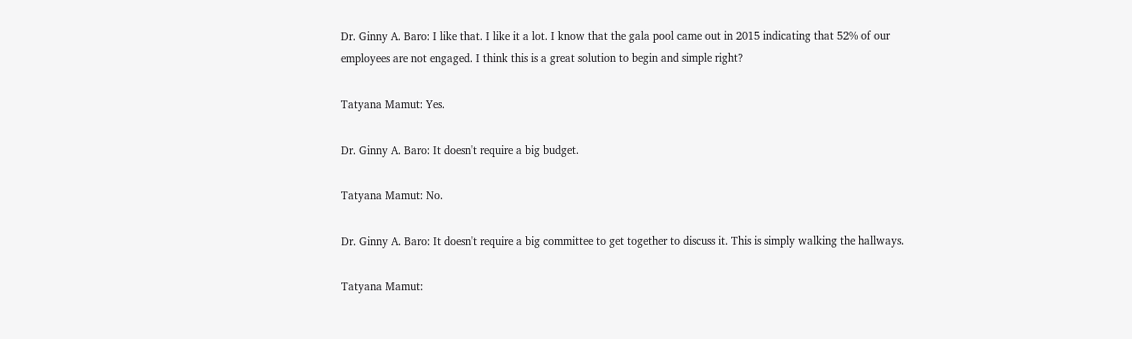Dr. Ginny A. Baro: I like that. I like it a lot. I know that the gala pool came out in 2015 indicating that 52% of our employees are not engaged. I think this is a great solution to begin and simple right?

Tatyana Mamut: Yes.

Dr. Ginny A. Baro: It doesn't require a big budget.

Tatyana Mamut: No.

Dr. Ginny A. Baro: It doesn't require a big committee to get together to discuss it. This is simply walking the hallways.

Tatyana Mamut: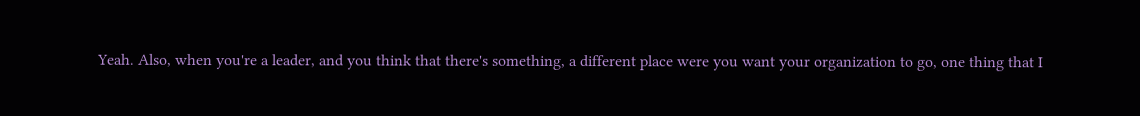Yeah. Also, when you're a leader, and you think that there's something, a different place were you want your organization to go, one thing that I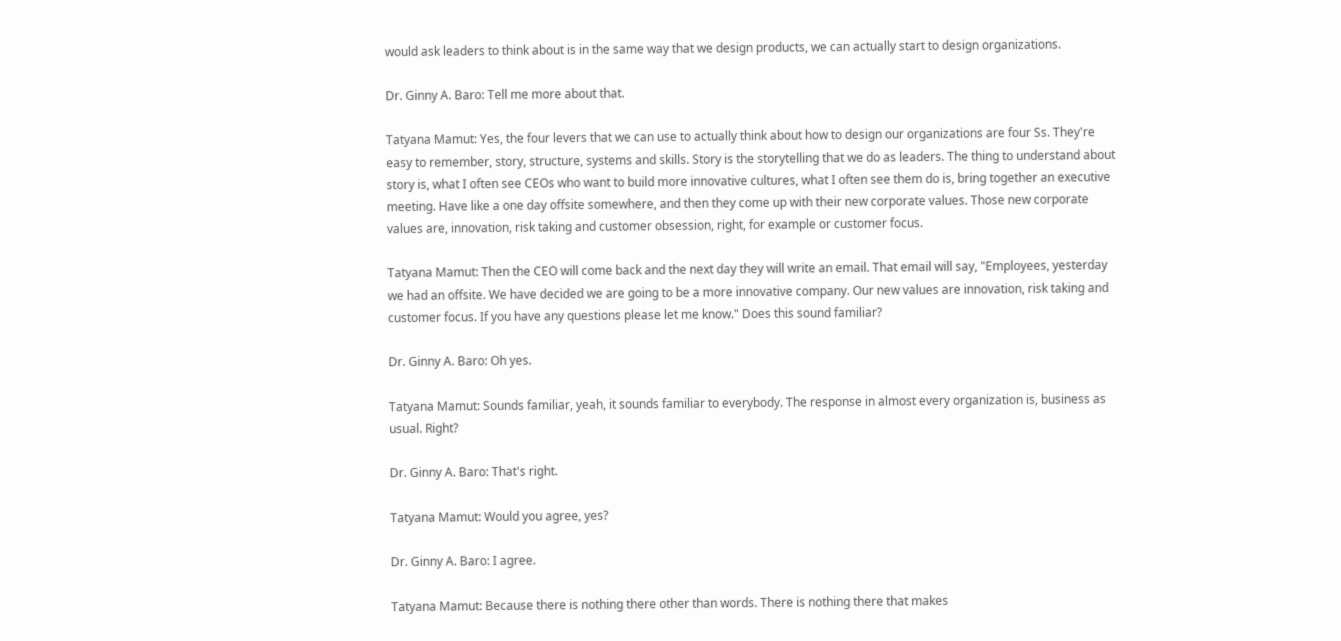would ask leaders to think about is in the same way that we design products, we can actually start to design organizations.

Dr. Ginny A. Baro: Tell me more about that.

Tatyana Mamut: Yes, the four levers that we can use to actually think about how to design our organizations are four Ss. They're easy to remember, story, structure, systems and skills. Story is the storytelling that we do as leaders. The thing to understand about story is, what I often see CEOs who want to build more innovative cultures, what I often see them do is, bring together an executive meeting. Have like a one day offsite somewhere, and then they come up with their new corporate values. Those new corporate values are, innovation, risk taking and customer obsession, right, for example or customer focus.

Tatyana Mamut: Then the CEO will come back and the next day they will write an email. That email will say, "Employees, yesterday we had an offsite. We have decided we are going to be a more innovative company. Our new values are innovation, risk taking and customer focus. If you have any questions please let me know." Does this sound familiar?

Dr. Ginny A. Baro: Oh yes.

Tatyana Mamut: Sounds familiar, yeah, it sounds familiar to everybody. The response in almost every organization is, business as usual. Right?

Dr. Ginny A. Baro: That's right.

Tatyana Mamut: Would you agree, yes?

Dr. Ginny A. Baro: I agree.

Tatyana Mamut: Because there is nothing there other than words. There is nothing there that makes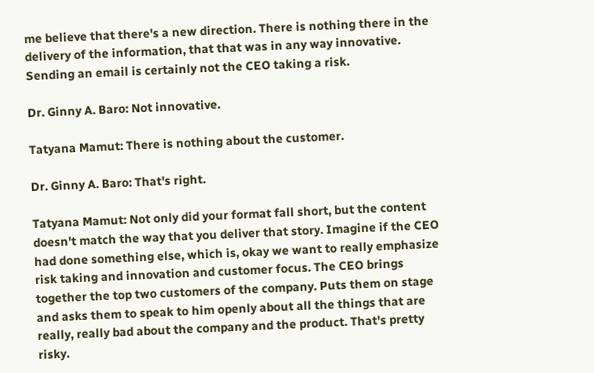me believe that there's a new direction. There is nothing there in the delivery of the information, that that was in any way innovative. Sending an email is certainly not the CEO taking a risk.

Dr. Ginny A. Baro: Not innovative.

Tatyana Mamut: There is nothing about the customer.

Dr. Ginny A. Baro: That's right.

Tatyana Mamut: Not only did your format fall short, but the content doesn't match the way that you deliver that story. Imagine if the CEO had done something else, which is, okay we want to really emphasize risk taking and innovation and customer focus. The CEO brings together the top two customers of the company. Puts them on stage and asks them to speak to him openly about all the things that are really, really bad about the company and the product. That's pretty risky.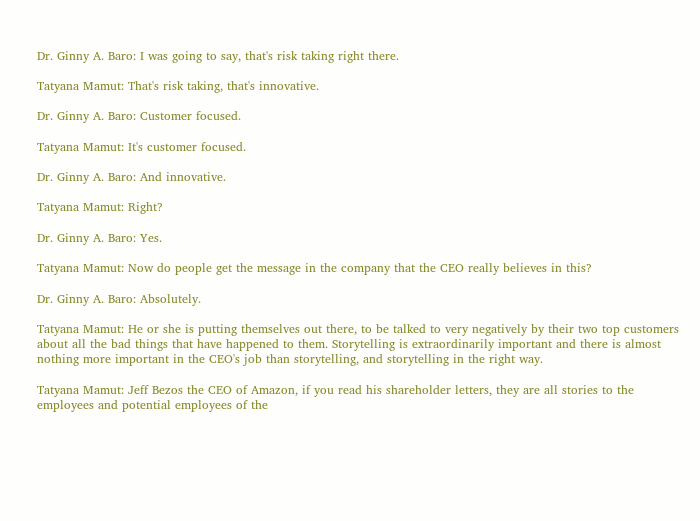Dr. Ginny A. Baro: I was going to say, that's risk taking right there.

Tatyana Mamut: That's risk taking, that's innovative.

Dr. Ginny A. Baro: Customer focused.

Tatyana Mamut: It's customer focused.

Dr. Ginny A. Baro: And innovative.

Tatyana Mamut: Right?

Dr. Ginny A. Baro: Yes.

Tatyana Mamut: Now do people get the message in the company that the CEO really believes in this?

Dr. Ginny A. Baro: Absolutely.

Tatyana Mamut: He or she is putting themselves out there, to be talked to very negatively by their two top customers about all the bad things that have happened to them. Storytelling is extraordinarily important and there is almost nothing more important in the CEO's job than storytelling, and storytelling in the right way.

Tatyana Mamut: Jeff Bezos the CEO of Amazon, if you read his shareholder letters, they are all stories to the employees and potential employees of the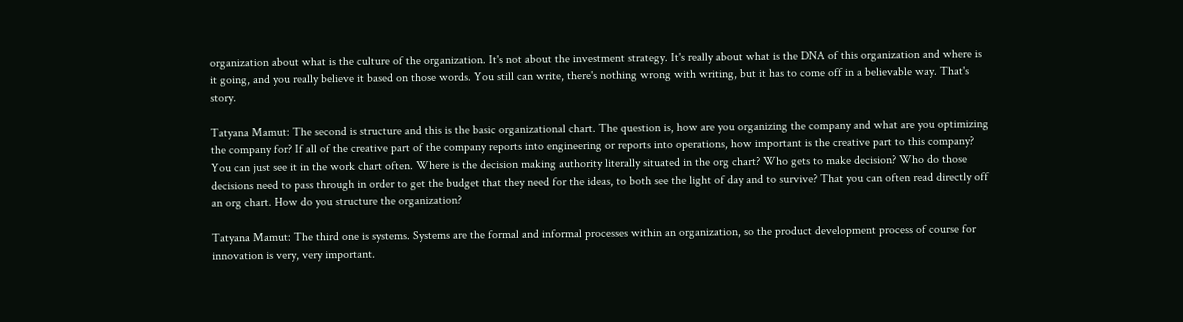organization about what is the culture of the organization. It's not about the investment strategy. It's really about what is the DNA of this organization and where is it going, and you really believe it based on those words. You still can write, there's nothing wrong with writing, but it has to come off in a believable way. That's story.

Tatyana Mamut: The second is structure and this is the basic organizational chart. The question is, how are you organizing the company and what are you optimizing the company for? If all of the creative part of the company reports into engineering or reports into operations, how important is the creative part to this company? You can just see it in the work chart often. Where is the decision making authority literally situated in the org chart? Who gets to make decision? Who do those decisions need to pass through in order to get the budget that they need for the ideas, to both see the light of day and to survive? That you can often read directly off an org chart. How do you structure the organization?

Tatyana Mamut: The third one is systems. Systems are the formal and informal processes within an organization, so the product development process of course for innovation is very, very important.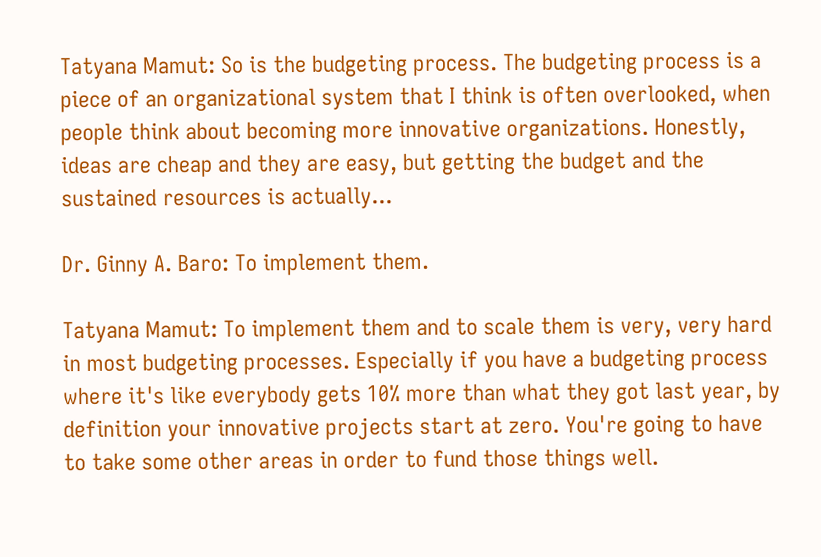Tatyana Mamut: So is the budgeting process. The budgeting process is a piece of an organizational system that I think is often overlooked, when people think about becoming more innovative organizations. Honestly, ideas are cheap and they are easy, but getting the budget and the sustained resources is actually...

Dr. Ginny A. Baro: To implement them.

Tatyana Mamut: To implement them and to scale them is very, very hard in most budgeting processes. Especially if you have a budgeting process where it's like everybody gets 10% more than what they got last year, by definition your innovative projects start at zero. You're going to have to take some other areas in order to fund those things well.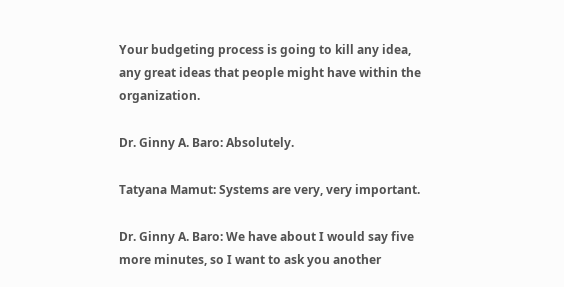Your budgeting process is going to kill any idea, any great ideas that people might have within the organization.

Dr. Ginny A. Baro: Absolutely.

Tatyana Mamut: Systems are very, very important.

Dr. Ginny A. Baro: We have about I would say five more minutes, so I want to ask you another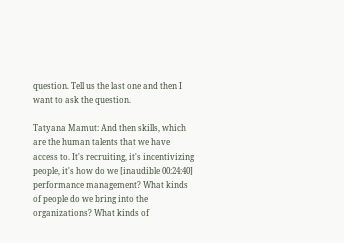question. Tell us the last one and then I want to ask the question.

Tatyana Mamut: And then skills, which are the human talents that we have access to. It's recruiting, it's incentivizing people, it's how do we [inaudible 00:24:40] performance management? What kinds of people do we bring into the organizations? What kinds of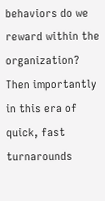behaviors do we reward within the organization? Then importantly in this era of quick, fast turnarounds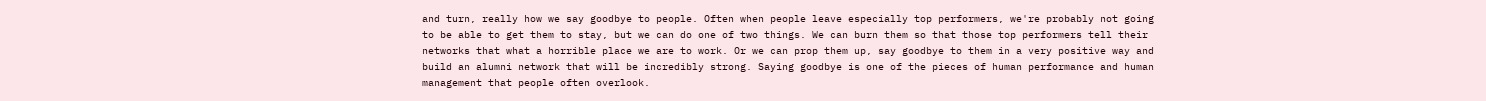and turn, really how we say goodbye to people. Often when people leave especially top performers, we're probably not going to be able to get them to stay, but we can do one of two things. We can burn them so that those top performers tell their networks that what a horrible place we are to work. Or we can prop them up, say goodbye to them in a very positive way and build an alumni network that will be incredibly strong. Saying goodbye is one of the pieces of human performance and human management that people often overlook.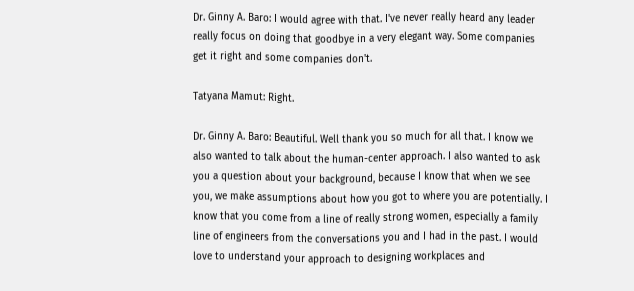Dr. Ginny A. Baro: I would agree with that. I've never really heard any leader really focus on doing that goodbye in a very elegant way. Some companies get it right and some companies don't.

Tatyana Mamut: Right.

Dr. Ginny A. Baro: Beautiful. Well thank you so much for all that. I know we also wanted to talk about the human-center approach. I also wanted to ask you a question about your background, because I know that when we see you, we make assumptions about how you got to where you are potentially. I know that you come from a line of really strong women, especially a family line of engineers from the conversations you and I had in the past. I would love to understand your approach to designing workplaces and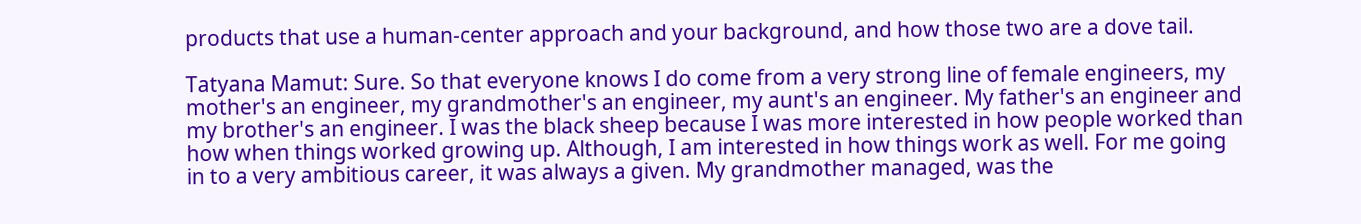products that use a human-center approach and your background, and how those two are a dove tail.

Tatyana Mamut: Sure. So that everyone knows I do come from a very strong line of female engineers, my mother's an engineer, my grandmother's an engineer, my aunt's an engineer. My father's an engineer and my brother's an engineer. I was the black sheep because I was more interested in how people worked than how when things worked growing up. Although, I am interested in how things work as well. For me going in to a very ambitious career, it was always a given. My grandmother managed, was the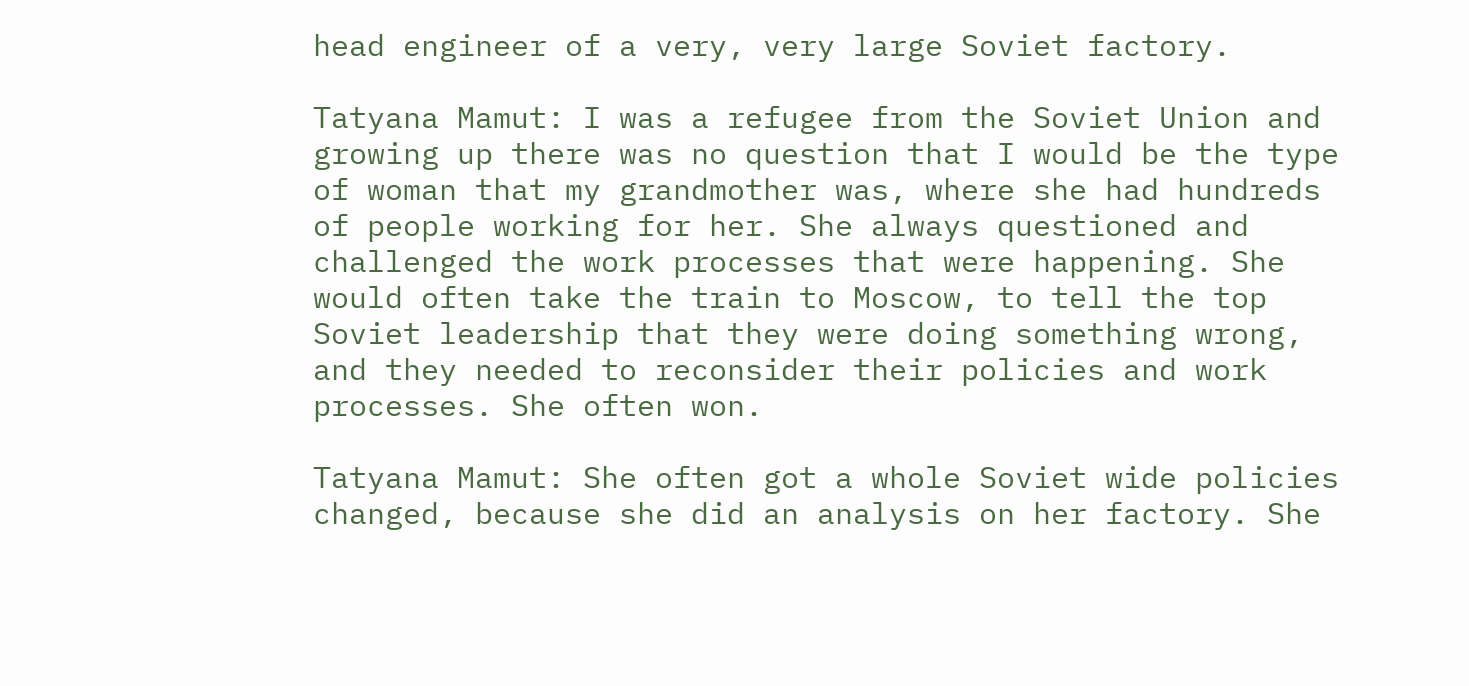head engineer of a very, very large Soviet factory.

Tatyana Mamut: I was a refugee from the Soviet Union and growing up there was no question that I would be the type of woman that my grandmother was, where she had hundreds of people working for her. She always questioned and challenged the work processes that were happening. She would often take the train to Moscow, to tell the top Soviet leadership that they were doing something wrong, and they needed to reconsider their policies and work processes. She often won.

Tatyana Mamut: She often got a whole Soviet wide policies changed, because she did an analysis on her factory. She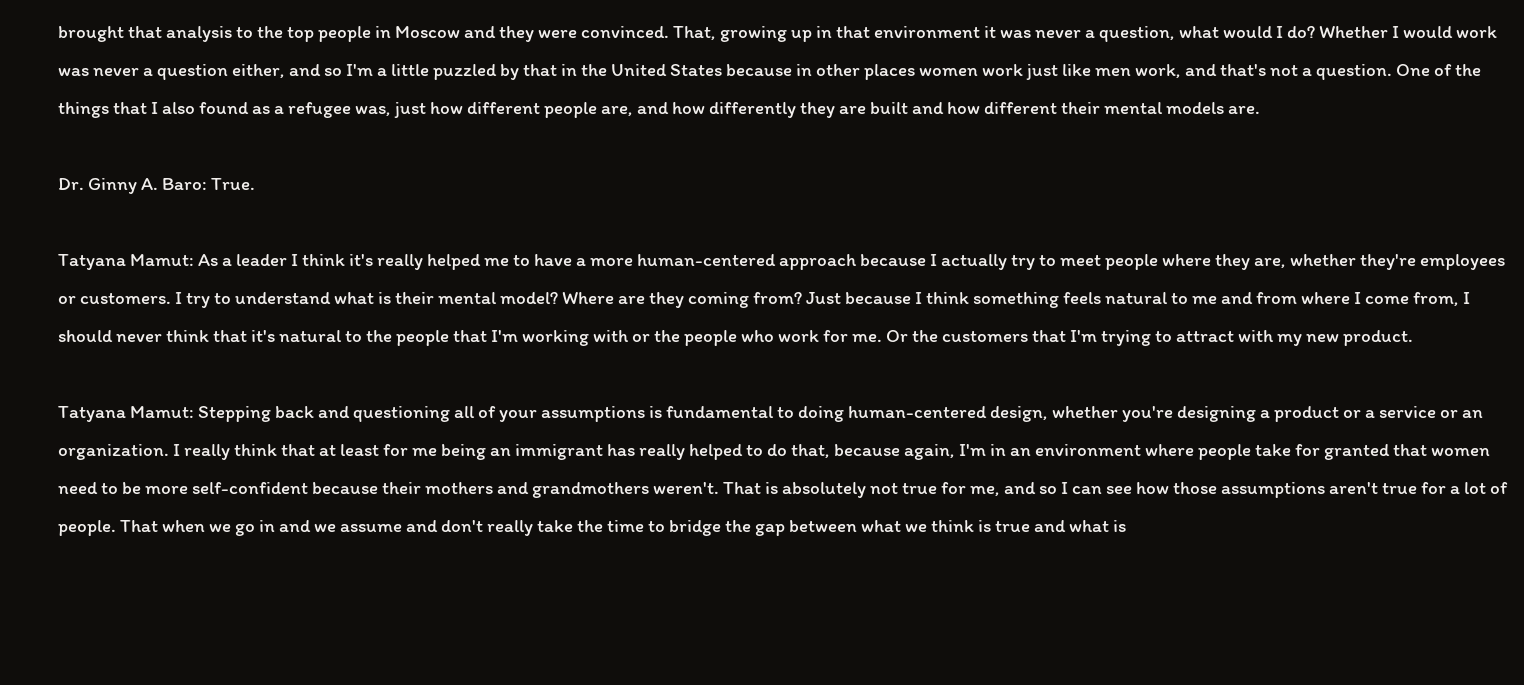brought that analysis to the top people in Moscow and they were convinced. That, growing up in that environment it was never a question, what would I do? Whether I would work was never a question either, and so I'm a little puzzled by that in the United States because in other places women work just like men work, and that's not a question. One of the things that I also found as a refugee was, just how different people are, and how differently they are built and how different their mental models are.

Dr. Ginny A. Baro: True.

Tatyana Mamut: As a leader I think it's really helped me to have a more human-centered approach because I actually try to meet people where they are, whether they're employees or customers. I try to understand what is their mental model? Where are they coming from? Just because I think something feels natural to me and from where I come from, I should never think that it's natural to the people that I'm working with or the people who work for me. Or the customers that I'm trying to attract with my new product.

Tatyana Mamut: Stepping back and questioning all of your assumptions is fundamental to doing human-centered design, whether you're designing a product or a service or an organization. I really think that at least for me being an immigrant has really helped to do that, because again, I'm in an environment where people take for granted that women need to be more self-confident because their mothers and grandmothers weren't. That is absolutely not true for me, and so I can see how those assumptions aren't true for a lot of people. That when we go in and we assume and don't really take the time to bridge the gap between what we think is true and what is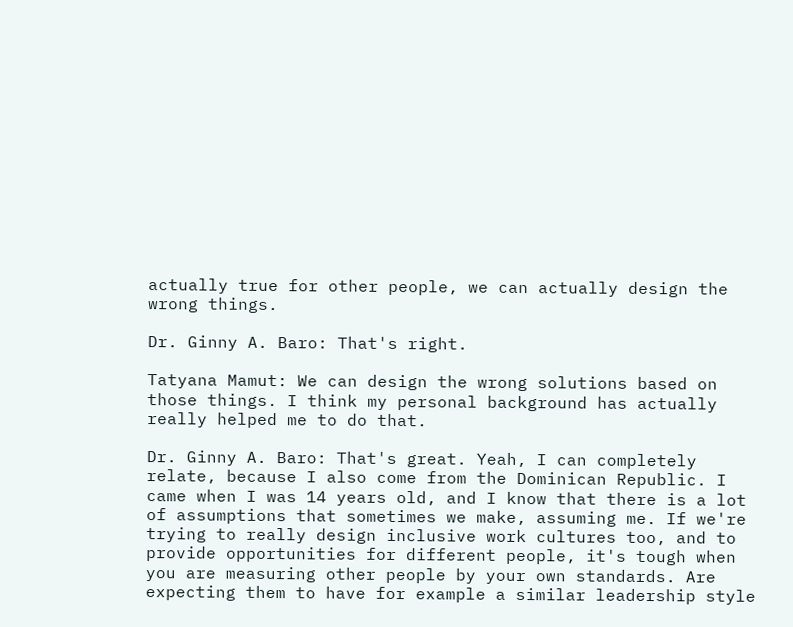actually true for other people, we can actually design the wrong things.

Dr. Ginny A. Baro: That's right.

Tatyana Mamut: We can design the wrong solutions based on those things. I think my personal background has actually really helped me to do that.

Dr. Ginny A. Baro: That's great. Yeah, I can completely relate, because I also come from the Dominican Republic. I came when I was 14 years old, and I know that there is a lot of assumptions that sometimes we make, assuming me. If we're trying to really design inclusive work cultures too, and to provide opportunities for different people, it's tough when you are measuring other people by your own standards. Are expecting them to have for example a similar leadership style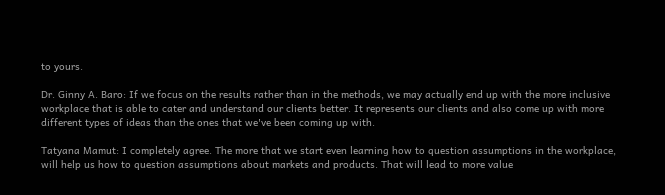to yours.

Dr. Ginny A. Baro: If we focus on the results rather than in the methods, we may actually end up with the more inclusive workplace that is able to cater and understand our clients better. It represents our clients and also come up with more different types of ideas than the ones that we've been coming up with.

Tatyana Mamut: I completely agree. The more that we start even learning how to question assumptions in the workplace, will help us how to question assumptions about markets and products. That will lead to more value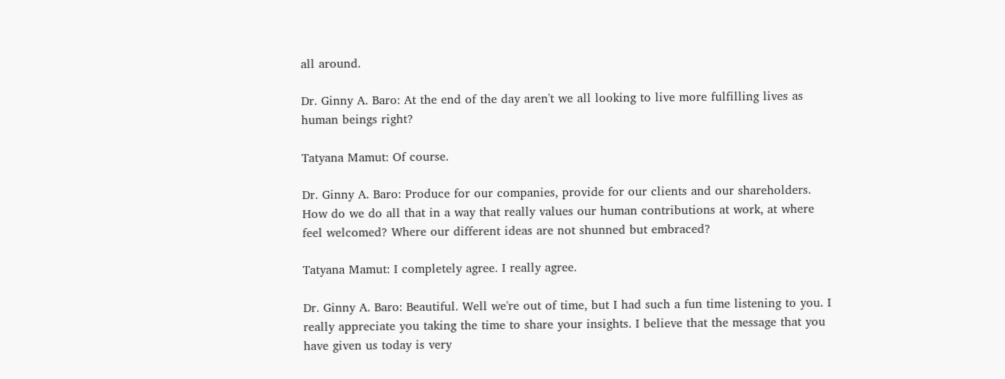all around.

Dr. Ginny A. Baro: At the end of the day aren't we all looking to live more fulfilling lives as human beings right?

Tatyana Mamut: Of course.

Dr. Ginny A. Baro: Produce for our companies, provide for our clients and our shareholders. How do we do all that in a way that really values our human contributions at work, at where feel welcomed? Where our different ideas are not shunned but embraced?

Tatyana Mamut: I completely agree. I really agree.

Dr. Ginny A. Baro: Beautiful. Well we're out of time, but I had such a fun time listening to you. I really appreciate you taking the time to share your insights. I believe that the message that you have given us today is very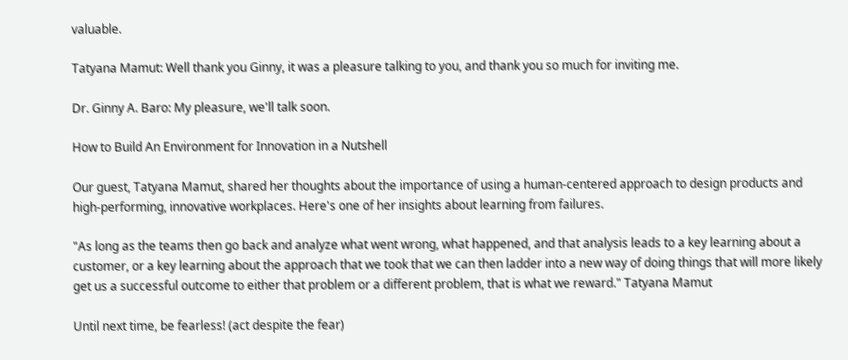valuable.

Tatyana Mamut: Well thank you Ginny, it was a pleasure talking to you, and thank you so much for inviting me.

Dr. Ginny A. Baro: My pleasure, we'll talk soon.

How to Build An Environment for Innovation in a Nutshell

Our guest, Tatyana Mamut, shared her thoughts about the importance of using a human-centered approach to design products and high-performing, innovative workplaces. Here's one of her insights about learning from failures.

"As long as the teams then go back and analyze what went wrong, what happened, and that analysis leads to a key learning about a customer, or a key learning about the approach that we took that we can then ladder into a new way of doing things that will more likely get us a successful outcome to either that problem or a different problem, that is what we reward." Tatyana Mamut

Until next time, be fearless! (act despite the fear)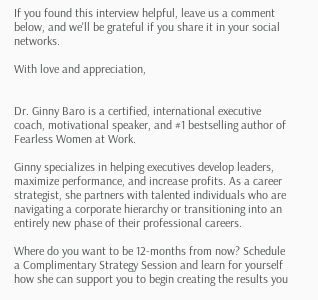If you found this interview helpful, leave us a comment below, and we'll be grateful if you share it in your social networks.

With love and appreciation,


Dr. Ginny Baro is a certified, international executive coach, motivational speaker, and #1 bestselling author of Fearless Women at Work.

Ginny specializes in helping executives develop leaders, maximize performance, and increase profits. As a career strategist, she partners with talented individuals who are navigating a corporate hierarchy or transitioning into an entirely new phase of their professional careers.

Where do you want to be 12-months from now? Schedule a Complimentary Strategy Session and learn for yourself how she can support you to begin creating the results you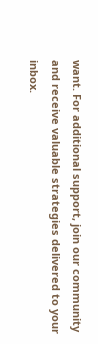want. For additional support, join our community and receive valuable strategies delivered to your inbox.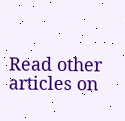Read other articles on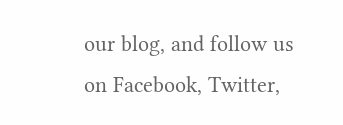our blog, and follow us on Facebook, Twitter,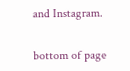and Instagram.


bottom of page